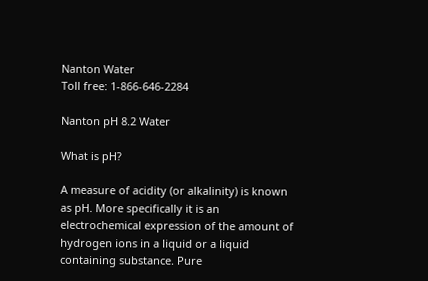Nanton Water
Toll free: 1-866-646-2284

Nanton pH 8.2 Water

What is pH?

A measure of acidity (or alkalinity) is known as pH. More specifically it is an electrochemical expression of the amount of hydrogen ions in a liquid or a liquid containing substance. Pure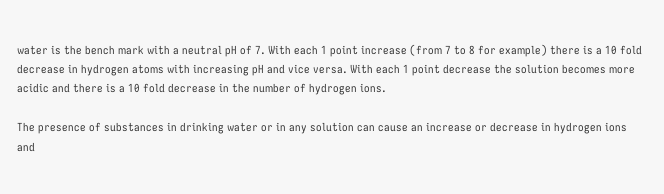water is the bench mark with a neutral pH of 7. With each 1 point increase (from 7 to 8 for example) there is a 10 fold decrease in hydrogen atoms with increasing pH and vice versa. With each 1 point decrease the solution becomes more acidic and there is a 10 fold decrease in the number of hydrogen ions.

The presence of substances in drinking water or in any solution can cause an increase or decrease in hydrogen ions and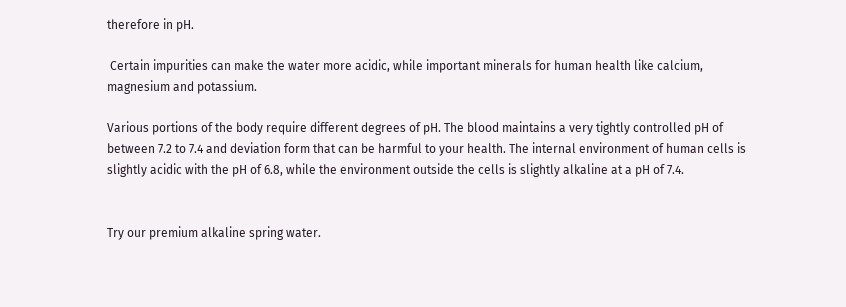therefore in pH.

 Certain impurities can make the water more acidic, while important minerals for human health like calcium, magnesium and potassium.

Various portions of the body require different degrees of pH. The blood maintains a very tightly controlled pH of between 7.2 to 7.4 and deviation form that can be harmful to your health. The internal environment of human cells is slightly acidic with the pH of 6.8, while the environment outside the cells is slightly alkaline at a pH of 7.4.


Try our premium alkaline spring water.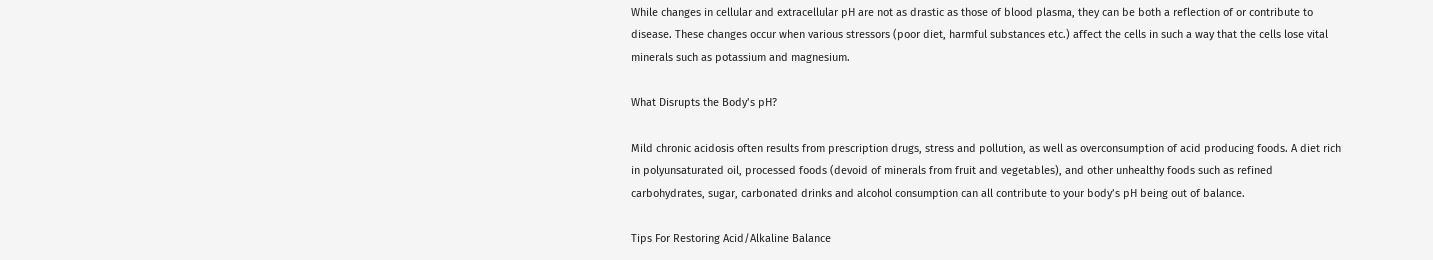While changes in cellular and extracellular pH are not as drastic as those of blood plasma, they can be both a reflection of or contribute to disease. These changes occur when various stressors (poor diet, harmful substances etc.) affect the cells in such a way that the cells lose vital minerals such as potassium and magnesium.

What Disrupts the Body’s pH?

Mild chronic acidosis often results from prescription drugs, stress and pollution, as well as overconsumption of acid producing foods. A diet rich in polyunsaturated oil, processed foods (devoid of minerals from fruit and vegetables), and other unhealthy foods such as refined carbohydrates, sugar, carbonated drinks and alcohol consumption can all contribute to your body’s pH being out of balance.

Tips For Restoring Acid/Alkaline Balance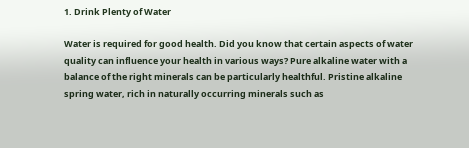1. Drink Plenty of Water

Water is required for good health. Did you know that certain aspects of water quality can influence your health in various ways? Pure alkaline water with a balance of the right minerals can be particularly healthful. Pristine alkaline spring water, rich in naturally occurring minerals such as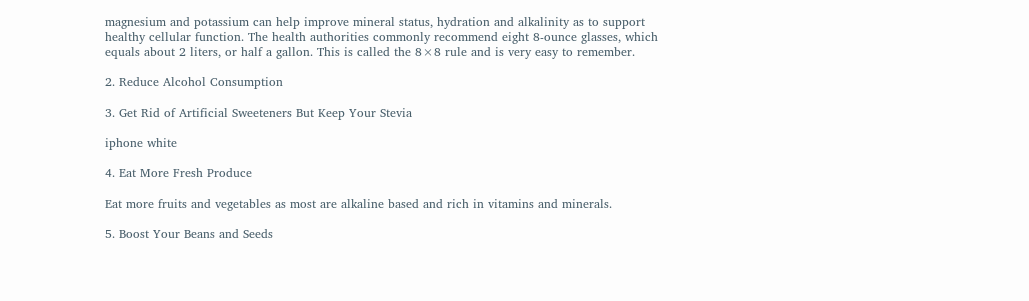magnesium and potassium can help improve mineral status, hydration and alkalinity as to support healthy cellular function. The health authorities commonly recommend eight 8-ounce glasses, which equals about 2 liters, or half a gallon. This is called the 8×8 rule and is very easy to remember.

2. Reduce Alcohol Consumption

3. Get Rid of Artificial Sweeteners But Keep Your Stevia

iphone white

4. Eat More Fresh Produce

Eat more fruits and vegetables as most are alkaline based and rich in vitamins and minerals.

5. Boost Your Beans and Seeds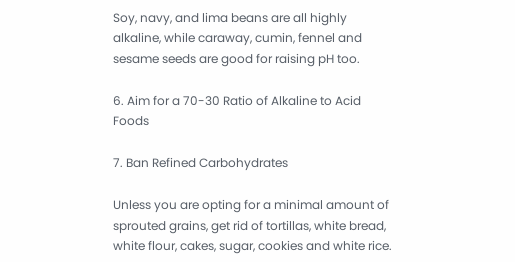Soy, navy, and lima beans are all highly alkaline, while caraway, cumin, fennel and sesame seeds are good for raising pH too.

6. Aim for a 70-30 Ratio of Alkaline to Acid Foods

7. Ban Refined Carbohydrates

Unless you are opting for a minimal amount of sprouted grains, get rid of tortillas, white bread, white flour, cakes, sugar, cookies and white rice.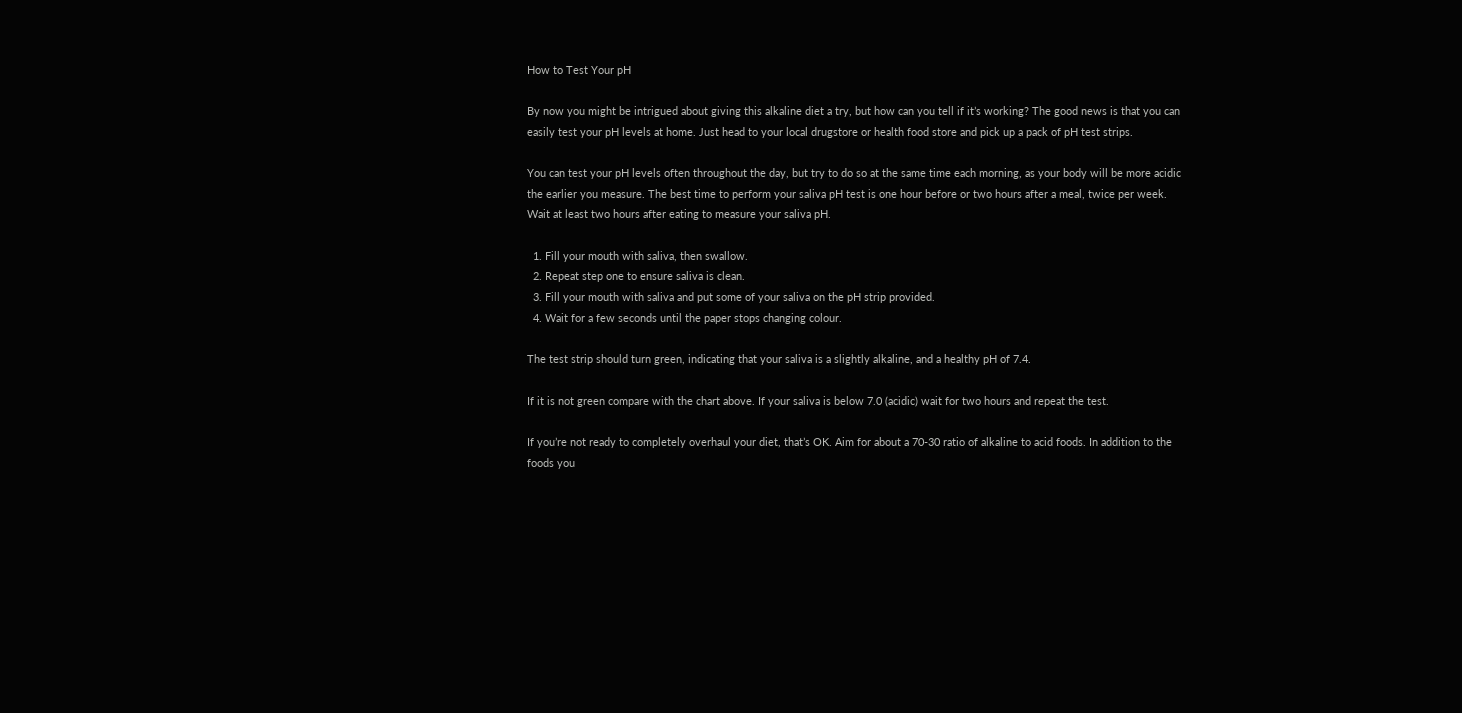How to Test Your pH

By now you might be intrigued about giving this alkaline diet a try, but how can you tell if it’s working? The good news is that you can easily test your pH levels at home. Just head to your local drugstore or health food store and pick up a pack of pH test strips.

You can test your pH levels often throughout the day, but try to do so at the same time each morning, as your body will be more acidic the earlier you measure. The best time to perform your saliva pH test is one hour before or two hours after a meal, twice per week. Wait at least two hours after eating to measure your saliva pH.

  1. Fill your mouth with saliva, then swallow.
  2. Repeat step one to ensure saliva is clean.
  3. Fill your mouth with saliva and put some of your saliva on the pH strip provided.
  4. Wait for a few seconds until the paper stops changing colour.

The test strip should turn green, indicating that your saliva is a slightly alkaline, and a healthy pH of 7.4.

If it is not green compare with the chart above. If your saliva is below 7.0 (acidic) wait for two hours and repeat the test.

If you’re not ready to completely overhaul your diet, that’s OK. Aim for about a 70-30 ratio of alkaline to acid foods. In addition to the foods you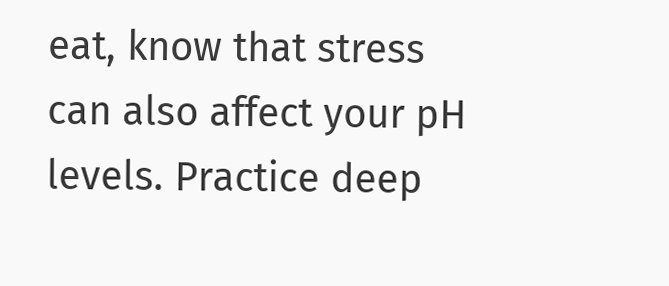eat, know that stress can also affect your pH levels. Practice deep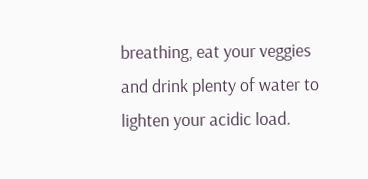breathing, eat your veggies and drink plenty of water to lighten your acidic load.